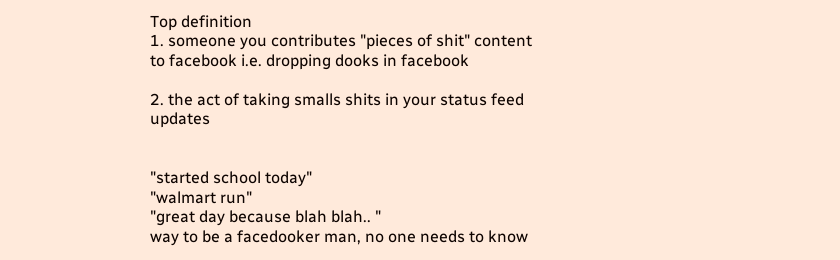Top definition
1. someone you contributes "pieces of shit" content to facebook i.e. dropping dooks in facebook

2. the act of taking smalls shits in your status feed updates


"started school today"
"walmart run"
"great day because blah blah.. "
way to be a facedooker man, no one needs to know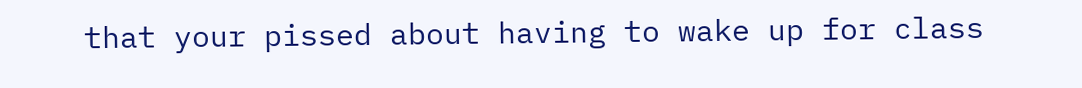that your pissed about having to wake up for class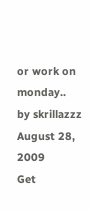or work on monday..
by skrillazzz August 28, 2009
Get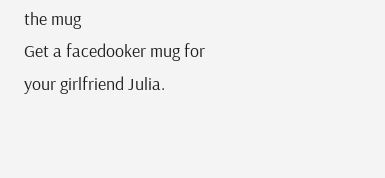the mug
Get a facedooker mug for your girlfriend Julia.